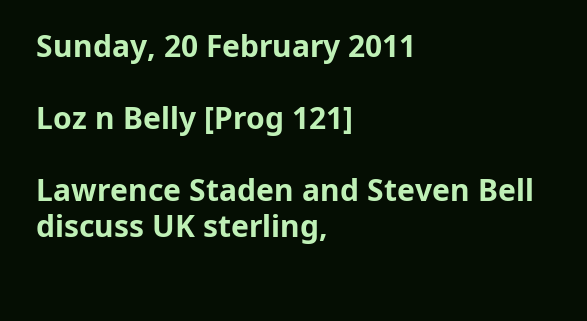Sunday, 20 February 2011

Loz n Belly [Prog 121]

Lawrence Staden and Steven Bell discuss UK sterling,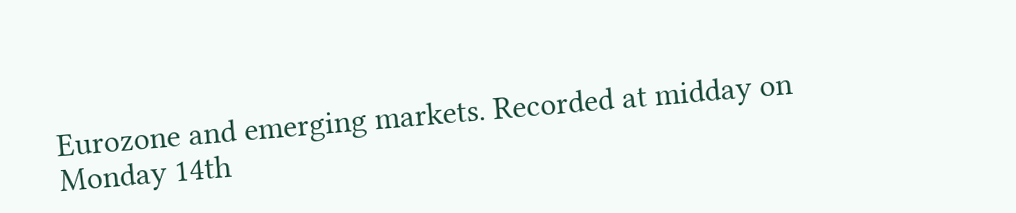Eurozone and emerging markets. Recorded at midday on Monday 14th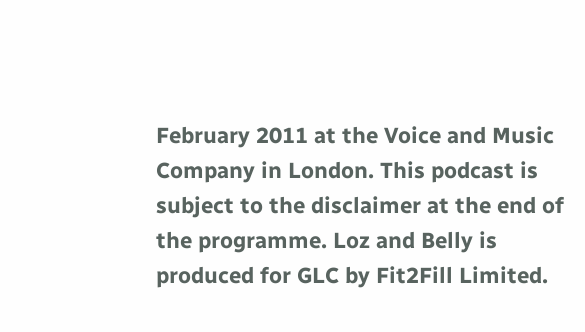February 2011 at the Voice and Music Company in London. This podcast is subject to the disclaimer at the end of the programme. Loz and Belly is produced for GLC by Fit2Fill Limited.